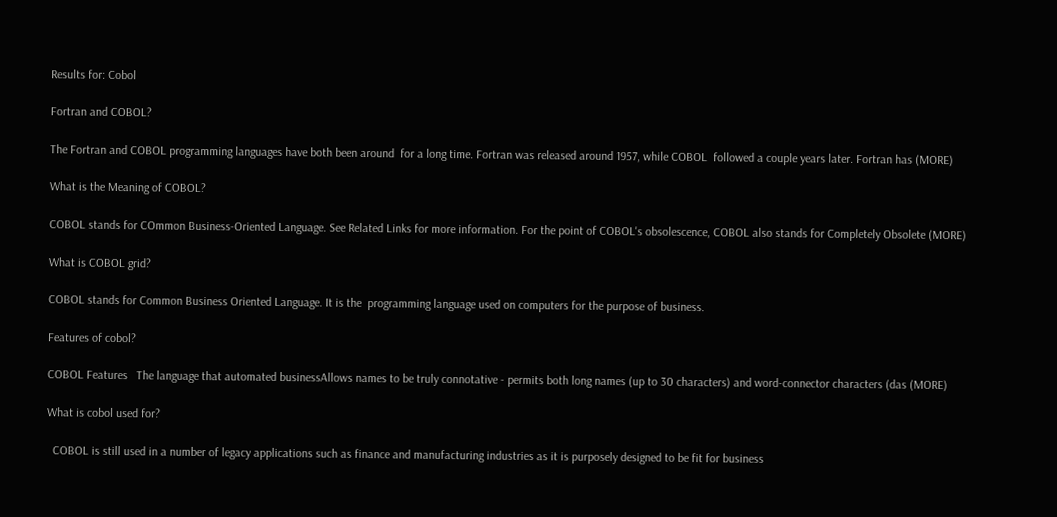Results for: Cobol

Fortran and COBOL?

The Fortran and COBOL programming languages have both been around  for a long time. Fortran was released around 1957, while COBOL  followed a couple years later. Fortran has (MORE)

What is the Meaning of COBOL?

COBOL stands for COmmon Business-Oriented Language. See Related Links for more information. For the point of COBOL's obsolescence, COBOL also stands for Completely Obsolete (MORE)

What is COBOL grid?

COBOL stands for Common Business Oriented Language. It is the  programming language used on computers for the purpose of business.

Features of cobol?

COBOL Features   The language that automated businessAllows names to be truly connotative - permits both long names (up to 30 characters) and word-connector characters (das (MORE)

What is cobol used for?

  COBOL is still used in a number of legacy applications such as finance and manufacturing industries as it is purposely designed to be fit for business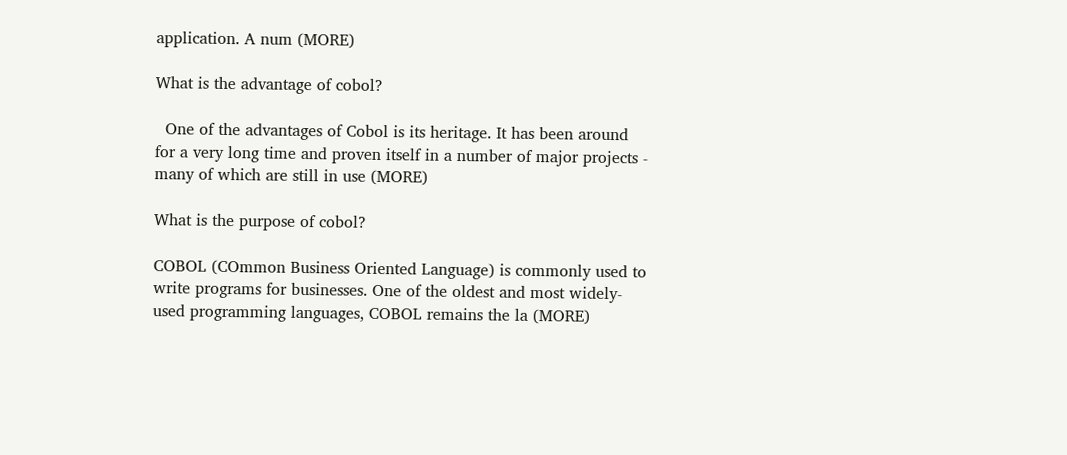application. A num (MORE)

What is the advantage of cobol?

  One of the advantages of Cobol is its heritage. It has been around for a very long time and proven itself in a number of major projects - many of which are still in use (MORE)

What is the purpose of cobol?

COBOL (COmmon Business Oriented Language) is commonly used to write programs for businesses. One of the oldest and most widely-used programming languages, COBOL remains the la (MORE)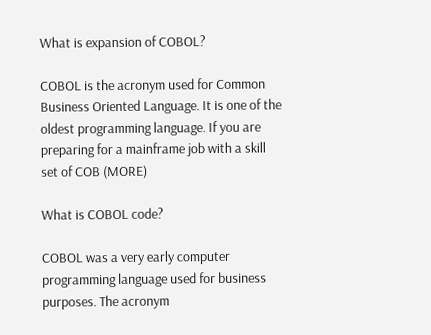What is expansion of COBOL?

COBOL is the acronym used for Common Business Oriented Language. It is one of the oldest programming language. If you are preparing for a mainframe job with a skill set of COB (MORE)

What is COBOL code?

COBOL was a very early computer programming language used for business purposes. The acronym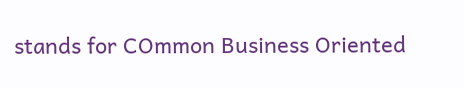stands for COmmon Business Oriented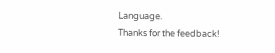Language.
Thanks for the feedback!